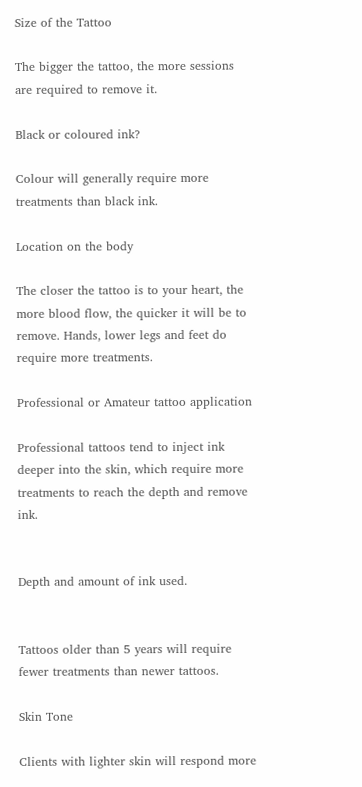Size of the Tattoo

The bigger the tattoo, the more sessions are required to remove it.

Black or coloured ink?

Colour will generally require more treatments than black ink.

Location on the body

The closer the tattoo is to your heart, the more blood flow, the quicker it will be to remove. Hands, lower legs and feet do require more treatments.

Professional or Amateur tattoo application

Professional tattoos tend to inject ink deeper into the skin, which require more treatments to reach the depth and remove ink.


Depth and amount of ink used.


Tattoos older than 5 years will require fewer treatments than newer tattoos.

Skin Tone

Clients with lighter skin will respond more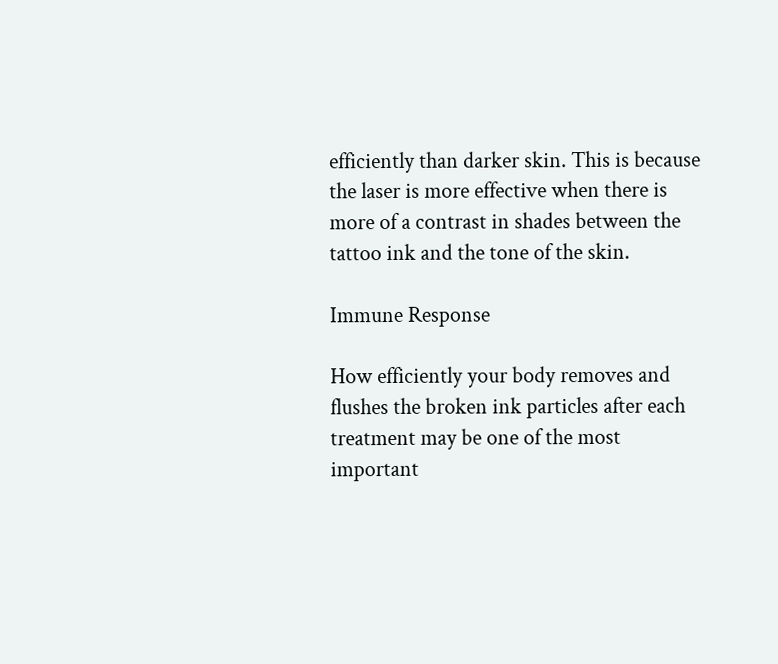efficiently than darker skin. This is because the laser is more effective when there is more of a contrast in shades between the tattoo ink and the tone of the skin.

Immune Response

How efficiently your body removes and flushes the broken ink particles after each treatment may be one of the most important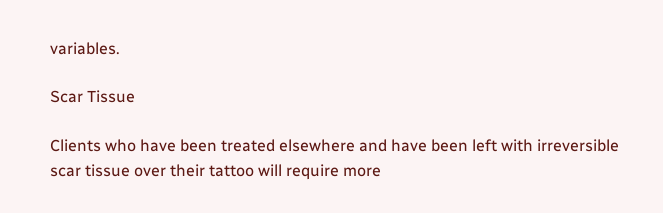variables.

Scar Tissue

Clients who have been treated elsewhere and have been left with irreversible scar tissue over their tattoo will require more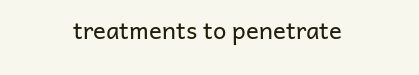treatments to penetrate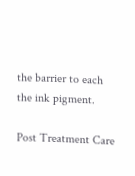the barrier to each the ink pigment.

Post Treatment Care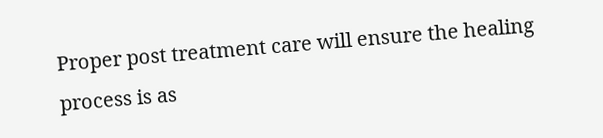Proper post treatment care will ensure the healing process is as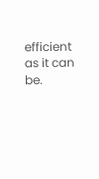efficient as it can be.